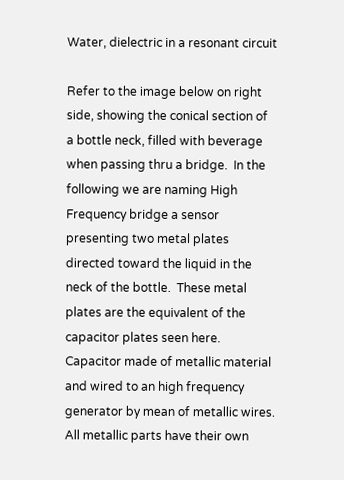Water, dielectric in a resonant circuit

Refer to the image below on right side, showing the conical section of a bottle neck, filled with beverage when passing thru a bridge.  In the following we are naming High Frequency bridge a sensor presenting two metal plates directed toward the liquid in the neck of the bottle.  These metal plates are the equivalent of the capacitor plates seen here.  Capacitor made of metallic material and wired to an high frequency generator by mean of metallic wires.   All metallic parts have their own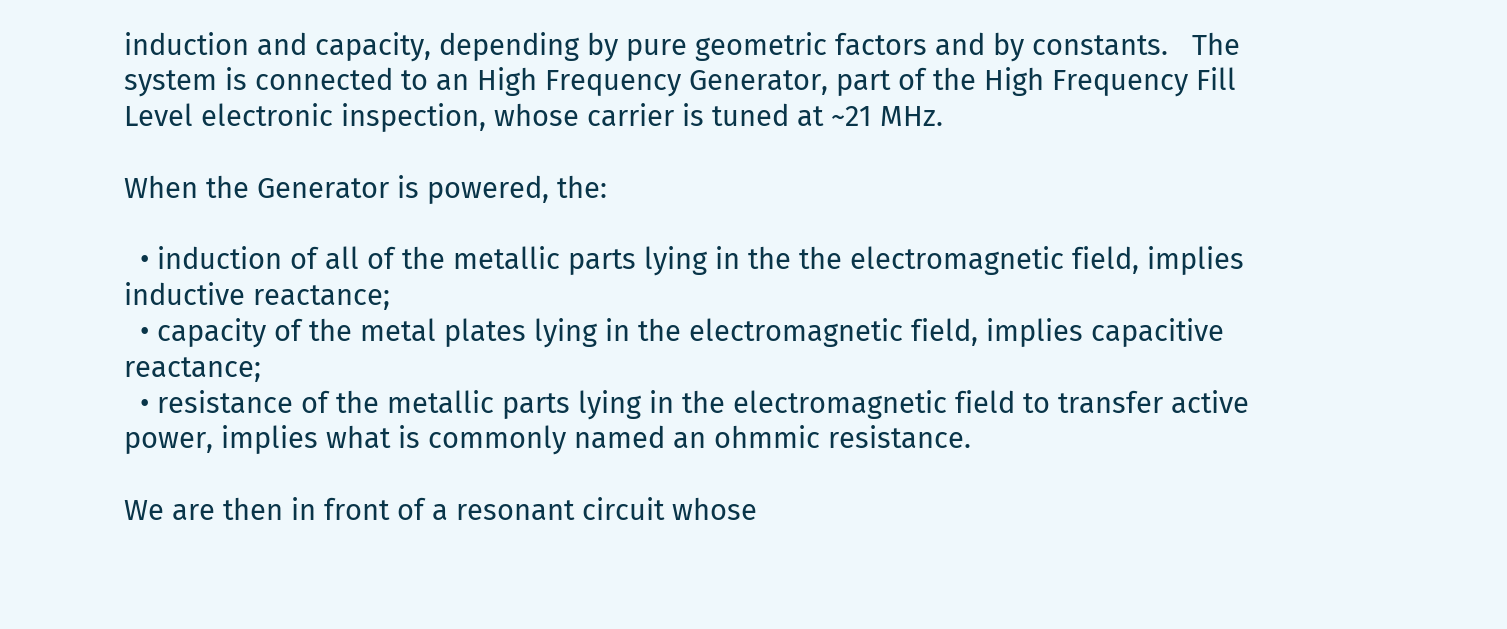induction and capacity, depending by pure geometric factors and by constants.   The system is connected to an High Frequency Generator, part of the High Frequency Fill Level electronic inspection, whose carrier is tuned at ~21 MHz.

When the Generator is powered, the:

  • induction of all of the metallic parts lying in the the electromagnetic field, implies inductive reactance;
  • capacity of the metal plates lying in the electromagnetic field, implies capacitive reactance;
  • resistance of the metallic parts lying in the electromagnetic field to transfer active power, implies what is commonly named an ohmmic resistance.

We are then in front of a resonant circuit whose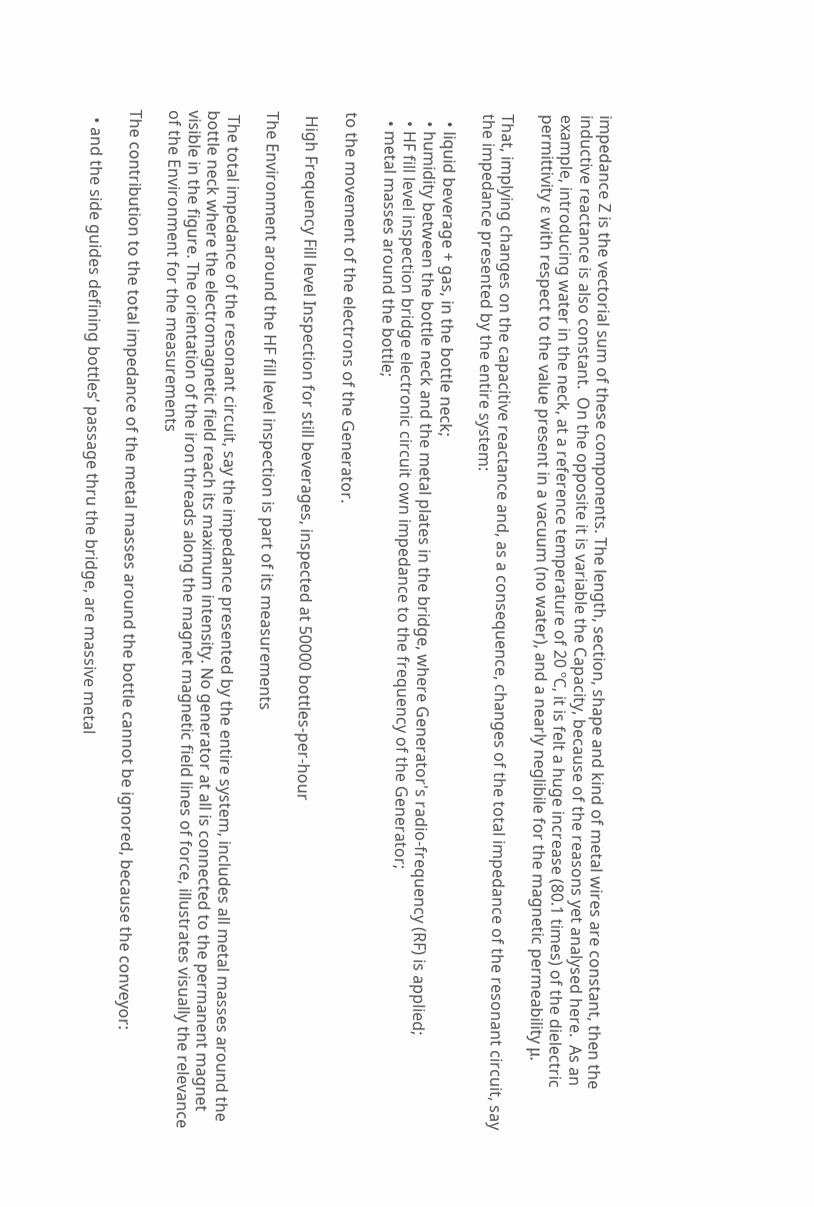impedance Z is the vectorial sum of these components. The length, section, shape and kind of metal wires are constant, then the inductive reactance is also constant.  On the opposite it is variable the Capacity, because of the reasons yet analysed here.  As an example, introducing water in the neck, at a reference temperature of 20 ºC, it is felt a huge increase (80.1 times) of the dielectric permittivity ε with respect to the value present in a vacuum (no water), and a nearly neglibile for the magnetic permeability μ.

That, implying changes on the capacitive reactance and, as a consequence, changes of the total impedance of the resonant circuit, say the impedance presented by the entire system:

  • liquid beverage + gas, in the bottle neck;
  • humidity between the bottle neck and the metal plates in the bridge, where Generator's radio-frequency (RF) is applied;
  • HF fill level inspection bridge electronic circuit own impedance to the frequency of the Generator;
  • metal masses around the bottle;

to the movement of the electrons of the Generator.

 High Frequency Fill level Inspection for still beverages, inspected at 50000 bottles-per-hour

The Environment around the HF fill level inspection is part of its measurements

 The total impedance of the resonant circuit, say the impedance presented by the entire system, includes all metal masses around the bottle neck where the electromagnetic field reach its maximum intensity. No generator at all is connected to the permanent magnet visible in the figure. The orientation of the iron threads along the magnet magnetic field lines of force, illustrates visually the relevance of the Environment for the measurements

The contribution to the total impedance of the metal masses around the bottle cannot be ignored, because the conveyor:

  • and the side guides defining bottles’ passage thru the bridge, are massive metal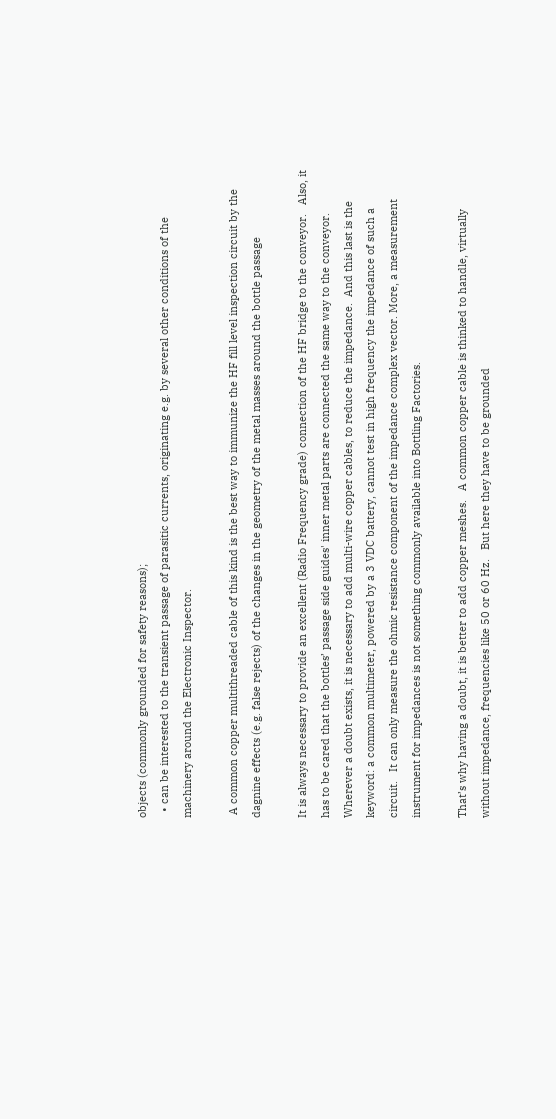objects (commonly grounded for safety reasons);
  • can be interested to the transient passage of parasitic currents, originating e.g. by several other conditions of the machinery around the Electronic Inspector.

 A common copper multithreaded cable of this kind is the best way to immunize the HF fill level inspection circuit by the dagnine effects (e.g. false rejects) of the changes in the geometry of the metal masses around the bottle passage

It is always necessary to provide an excellent (Radio Frequency grade) connection of the HF bridge to the conveyor.   Also, it has to be cared that the bottles’ passage side guides' inner metal parts are connected the same way to the conveyor.  Wherever a doubt exists, it is necessary to add multi-wire copper cables, to reduce the impedance.  And this last is the keyword: a common multimeter, powered by a 3 VDC battery, cannot test in high frequency the impedance of such a circuit.   It can only measure the ohmic resistance component of the impedance complex vector. More, a measurement instrument for impedances is not something commonly available into Bottling Factories.

That’s why having a doubt, it is better to add copper meshes.   A common copper cable is thinked to handle, virtually without impedance, frequencies like 50 or 60 Hz.   But here they have to be grounded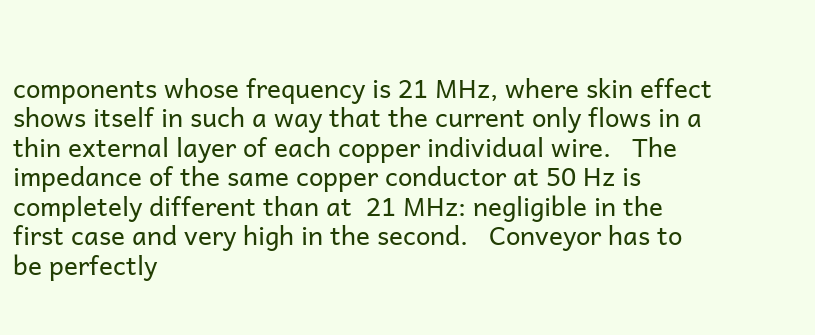components whose frequency is 21 MHz, where skin effect shows itself in such a way that the current only flows in a thin external layer of each copper individual wire.   The impedance of the same copper conductor at 50 Hz is completely different than at  21 MHz: negligible in the first case and very high in the second.   Conveyor has to be perfectly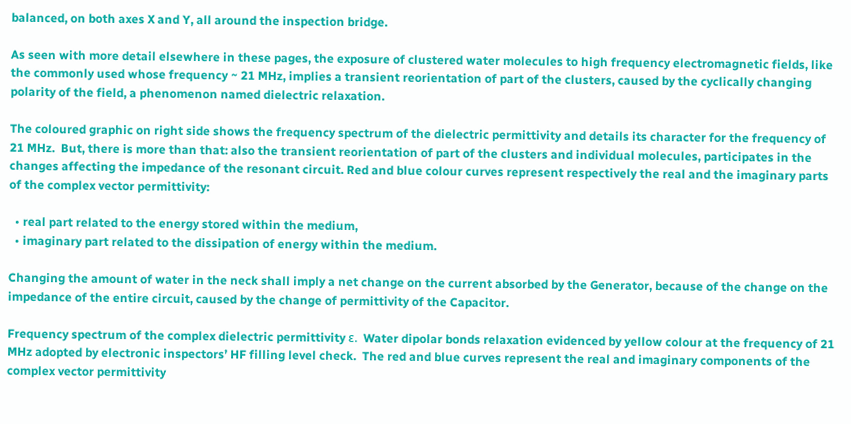balanced, on both axes X and Y, all around the inspection bridge.

As seen with more detail elsewhere in these pages, the exposure of clustered water molecules to high frequency electromagnetic fields, like the commonly used whose frequency ~ 21 MHz, implies a transient reorientation of part of the clusters, caused by the cyclically changing polarity of the field, a phenomenon named dielectric relaxation.

The coloured graphic on right side shows the frequency spectrum of the dielectric permittivity and details its character for the frequency of 21 MHz.  But, there is more than that: also the transient reorientation of part of the clusters and individual molecules, participates in the changes affecting the impedance of the resonant circuit. Red and blue colour curves represent respectively the real and the imaginary parts of the complex vector permittivity:

  • real part related to the energy stored within the medium,
  • imaginary part related to the dissipation of energy within the medium.

Changing the amount of water in the neck shall imply a net change on the current absorbed by the Generator, because of the change on the impedance of the entire circuit, caused by the change of permittivity of the Capacitor.

Frequency spectrum of the complex dielectric permittivity ε.  Water dipolar bonds relaxation evidenced by yellow colour at the frequency of 21 MHz adopted by electronic inspectors’ HF filling level check.  The red and blue curves represent the real and imaginary components of the complex vector permittivity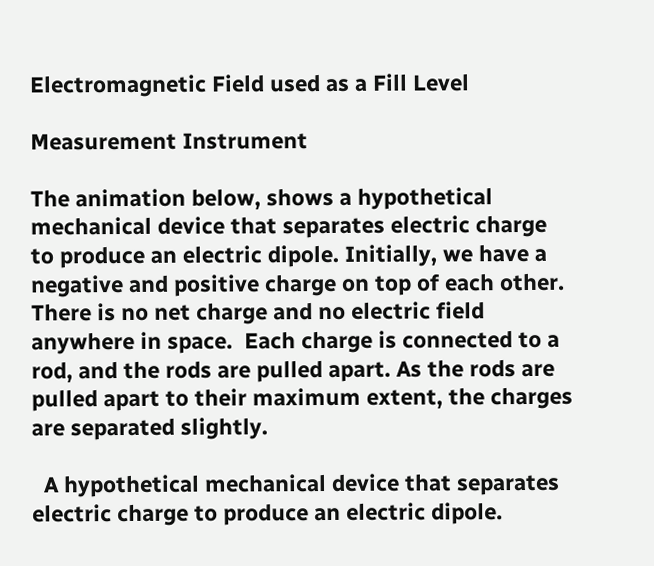Electromagnetic Field used as a Fill Level

Measurement Instrument

The animation below, shows a hypothetical mechanical device that separates electric charge to produce an electric dipole. Initially, we have a negative and positive charge on top of each other. There is no net charge and no electric field anywhere in space.  Each charge is connected to a rod, and the rods are pulled apart. As the rods are pulled apart to their maximum extent, the charges are separated slightly.

  A hypothetical mechanical device that separates electric charge to produce an electric dipole.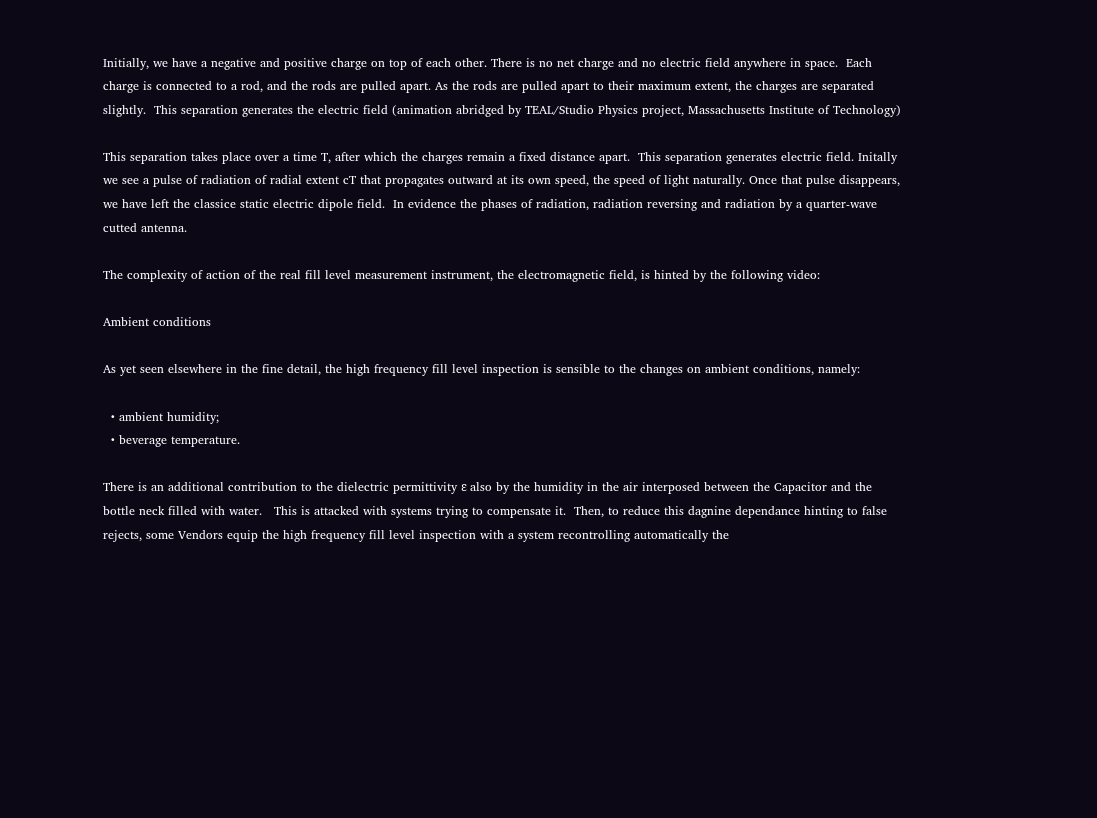Initially, we have a negative and positive charge on top of each other. There is no net charge and no electric field anywhere in space.  Each charge is connected to a rod, and the rods are pulled apart. As the rods are pulled apart to their maximum extent, the charges are separated slightly.  This separation generates the electric field (animation abridged by TEAL/Studio Physics project, Massachusetts Institute of Technology)

This separation takes place over a time T, after which the charges remain a fixed distance apart.  This separation generates electric field. Initally we see a pulse of radiation of radial extent cT that propagates outward at its own speed, the speed of light naturally. Once that pulse disappears, we have left the classice static electric dipole field.  In evidence the phases of radiation, radiation reversing and radiation by a quarter-wave cutted antenna.

The complexity of action of the real fill level measurement instrument, the electromagnetic field, is hinted by the following video:

Ambient conditions

As yet seen elsewhere in the fine detail, the high frequency fill level inspection is sensible to the changes on ambient conditions, namely:

  • ambient humidity;
  • beverage temperature.

There is an additional contribution to the dielectric permittivity ε also by the humidity in the air interposed between the Capacitor and the bottle neck filled with water.   This is attacked with systems trying to compensate it.  Then, to reduce this dagnine dependance hinting to false rejects, some Vendors equip the high frequency fill level inspection with a system recontrolling automatically the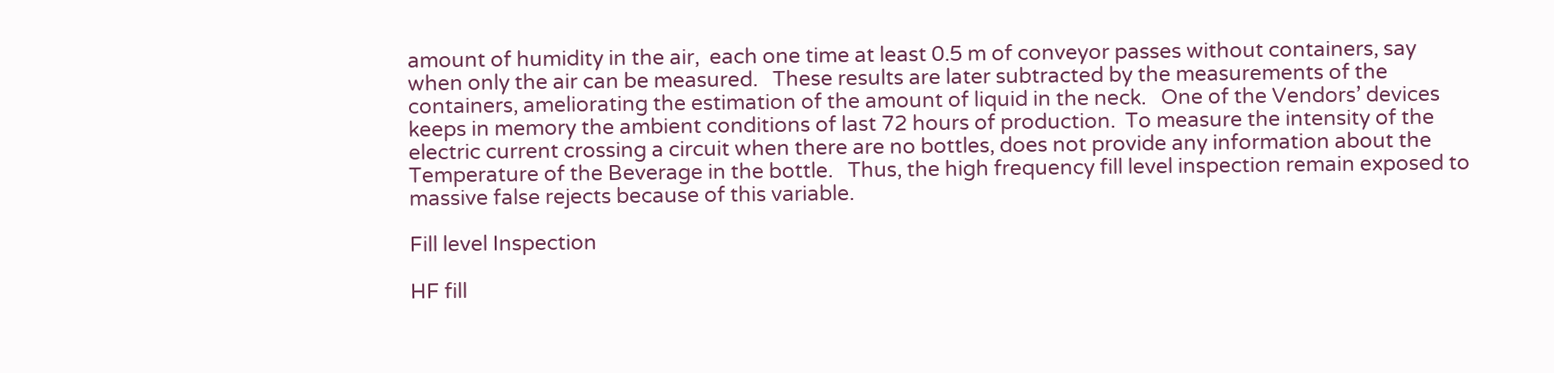amount of humidity in the air,  each one time at least 0.5 m of conveyor passes without containers, say when only the air can be measured.   These results are later subtracted by the measurements of the containers, ameliorating the estimation of the amount of liquid in the neck.   One of the Vendors’ devices  keeps in memory the ambient conditions of last 72 hours of production.  To measure the intensity of the electric current crossing a circuit when there are no bottles, does not provide any information about the Temperature of the Beverage in the bottle.   Thus, the high frequency fill level inspection remain exposed to massive false rejects because of this variable.

Fill level Inspection

HF fill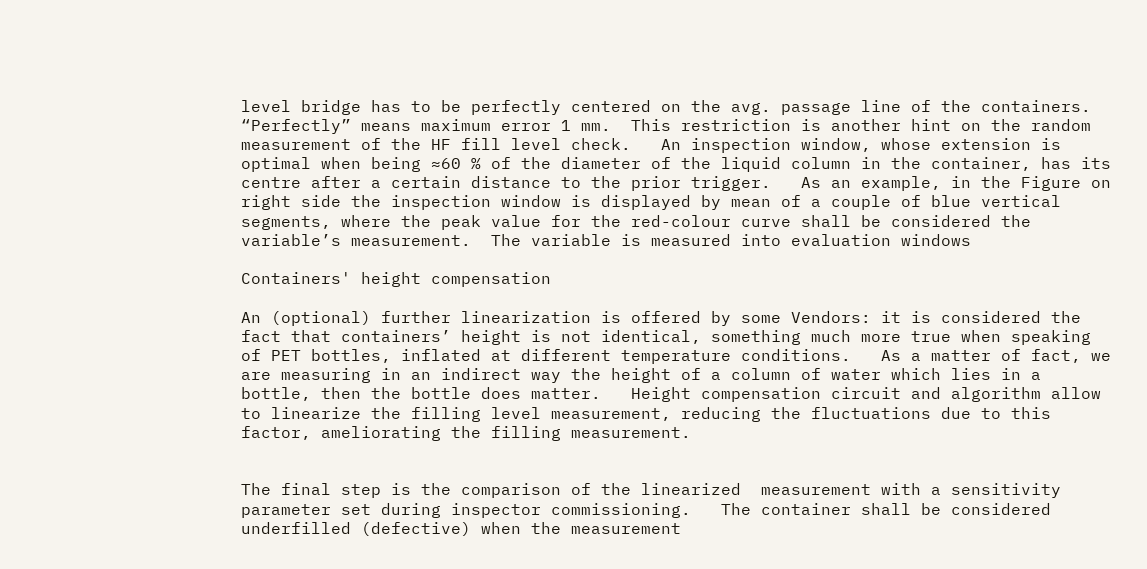level bridge has to be perfectly centered on the avg. passage line of the containers. “Perfectly” means maximum error 1 mm.  This restriction is another hint on the random measurement of the HF fill level check.   An inspection window, whose extension is optimal when being ≈60 % of the diameter of the liquid column in the container, has its centre after a certain distance to the prior trigger.   As an example, in the Figure on right side the inspection window is displayed by mean of a couple of blue vertical segments, where the peak value for the red-colour curve shall be considered the variable’s measurement.  The variable is measured into evaluation windows

Containers' height compensation

An (optional) further linearization is offered by some Vendors: it is considered the fact that containers’ height is not identical, something much more true when speaking of PET bottles, inflated at different temperature conditions.   As a matter of fact, we are measuring in an indirect way the height of a column of water which lies in a bottle, then the bottle does matter.   Height compensation circuit and algorithm allow to linearize the filling level measurement, reducing the fluctuations due to this factor, ameliorating the filling measurement.


The final step is the comparison of the linearized  measurement with a sensitivity parameter set during inspector commissioning.   The container shall be considered underfilled (defective) when the measurement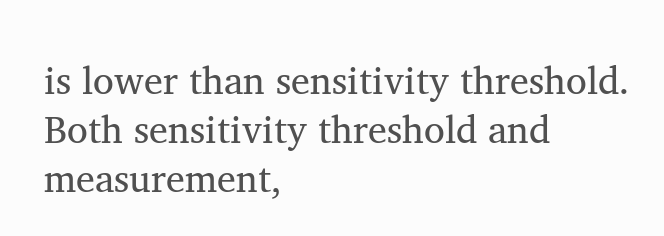is lower than sensitivity threshold.   Both sensitivity threshold and measurement,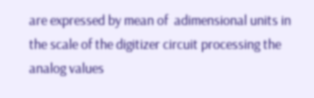are expressed by mean of  adimensional units in the scale of the digitizer circuit processing the analog values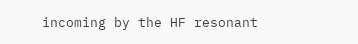incoming by the HF resonant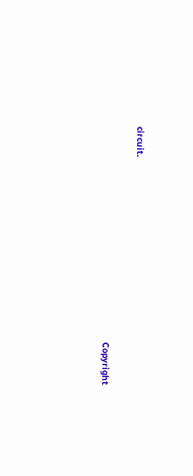circuit.

                                                                                                            Copyright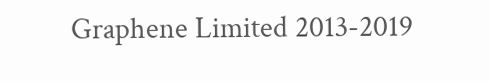Graphene Limited 2013-2019